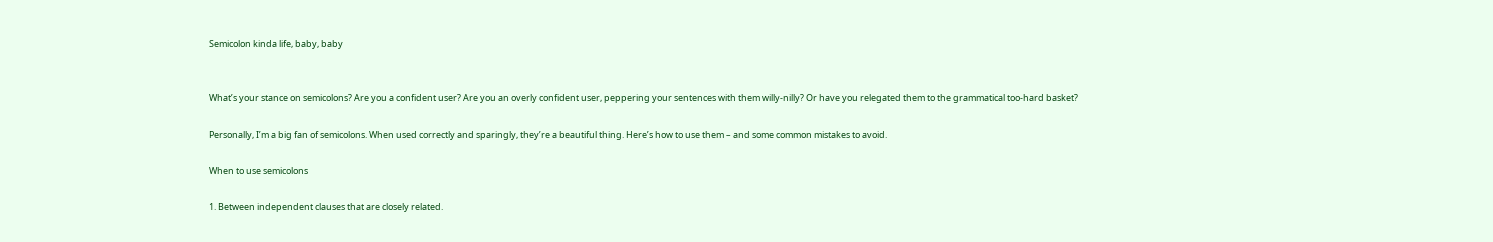Semicolon kinda life, baby, baby


What’s your stance on semicolons? Are you a confident user? Are you an overly confident user, peppering your sentences with them willy-nilly? Or have you relegated them to the grammatical too-hard basket?

Personally, I’m a big fan of semicolons. When used correctly and sparingly, they’re a beautiful thing. Here’s how to use them – and some common mistakes to avoid.

When to use semicolons

1. Between independent clauses that are closely related.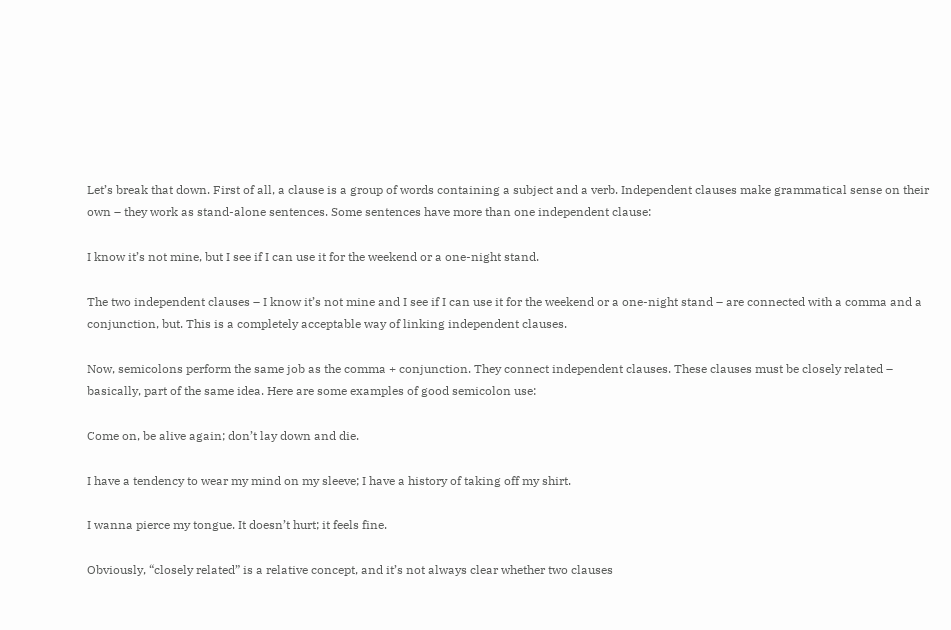Let’s break that down. First of all, a clause is a group of words containing a subject and a verb. Independent clauses make grammatical sense on their own – they work as stand-alone sentences. Some sentences have more than one independent clause:

I know it’s not mine, but I see if I can use it for the weekend or a one-night stand.

The two independent clauses – I know it’s not mine and I see if I can use it for the weekend or a one-night stand – are connected with a comma and a conjunction, but. This is a completely acceptable way of linking independent clauses.

Now, semicolons perform the same job as the comma + conjunction. They connect independent clauses. These clauses must be closely related – basically, part of the same idea. Here are some examples of good semicolon use:

Come on, be alive again; don’t lay down and die.

I have a tendency to wear my mind on my sleeve; I have a history of taking off my shirt.

I wanna pierce my tongue. It doesn’t hurt; it feels fine.

Obviously, “closely related” is a relative concept, and it’s not always clear whether two clauses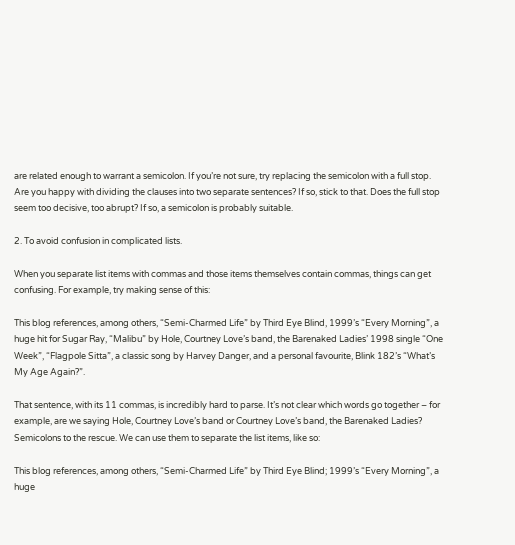are related enough to warrant a semicolon. If you’re not sure, try replacing the semicolon with a full stop. Are you happy with dividing the clauses into two separate sentences? If so, stick to that. Does the full stop seem too decisive, too abrupt? If so, a semicolon is probably suitable.

2. To avoid confusion in complicated lists.

When you separate list items with commas and those items themselves contain commas, things can get confusing. For example, try making sense of this:

This blog references, among others, “Semi-Charmed Life” by Third Eye Blind, 1999’s “Every Morning”, a huge hit for Sugar Ray, “Malibu” by Hole, Courtney Love’s band, the Barenaked Ladies’ 1998 single “One Week”, “Flagpole Sitta”, a classic song by Harvey Danger, and a personal favourite, Blink 182’s “What’s My Age Again?”.

That sentence, with its 11 commas, is incredibly hard to parse. It’s not clear which words go together – for example, are we saying Hole, Courtney Love’s band or Courtney Love’s band, the Barenaked Ladies? Semicolons to the rescue. We can use them to separate the list items, like so:

This blog references, among others, “Semi-Charmed Life” by Third Eye Blind; 1999’s “Every Morning”, a huge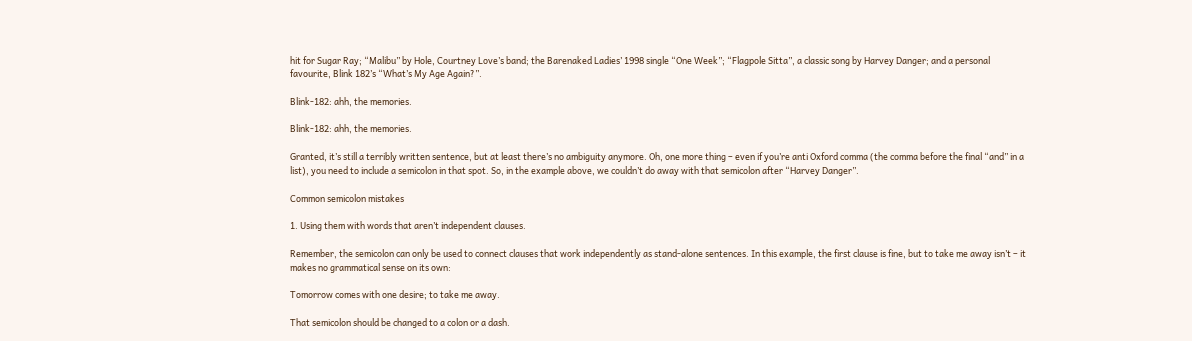hit for Sugar Ray; “Malibu” by Hole, Courtney Love’s band; the Barenaked Ladies’ 1998 single “One Week”; “Flagpole Sitta”, a classic song by Harvey Danger; and a personal favourite, Blink 182’s “What’s My Age Again?”.

Blink-182: ahh, the memories.

Blink-182: ahh, the memories.

Granted, it’s still a terribly written sentence, but at least there’s no ambiguity anymore. Oh, one more thing – even if you’re anti Oxford comma (the comma before the final “and” in a list), you need to include a semicolon in that spot. So, in the example above, we couldn’t do away with that semicolon after “Harvey Danger”.

Common semicolon mistakes

1. Using them with words that aren’t independent clauses.

Remember, the semicolon can only be used to connect clauses that work independently as stand-alone sentences. In this example, the first clause is fine, but to take me away isn’t – it makes no grammatical sense on its own:

Tomorrow comes with one desire; to take me away.

That semicolon should be changed to a colon or a dash.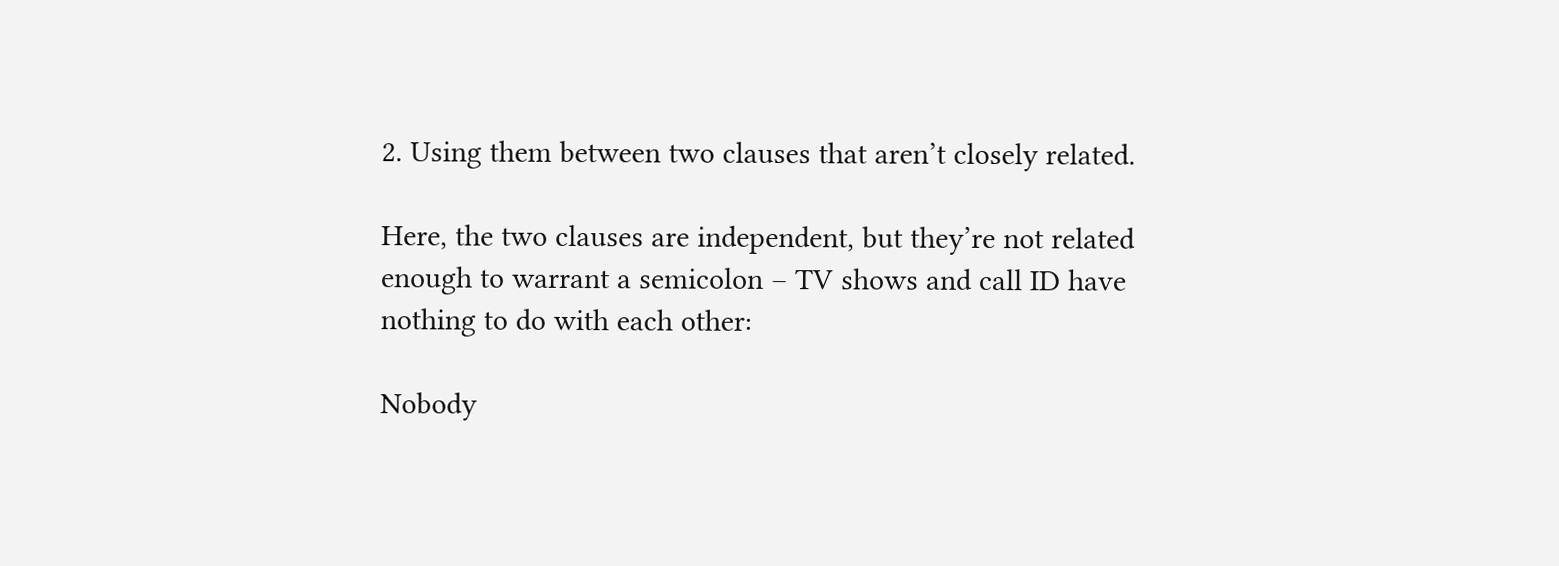2. Using them between two clauses that aren’t closely related.

Here, the two clauses are independent, but they’re not related enough to warrant a semicolon – TV shows and call ID have nothing to do with each other:

Nobody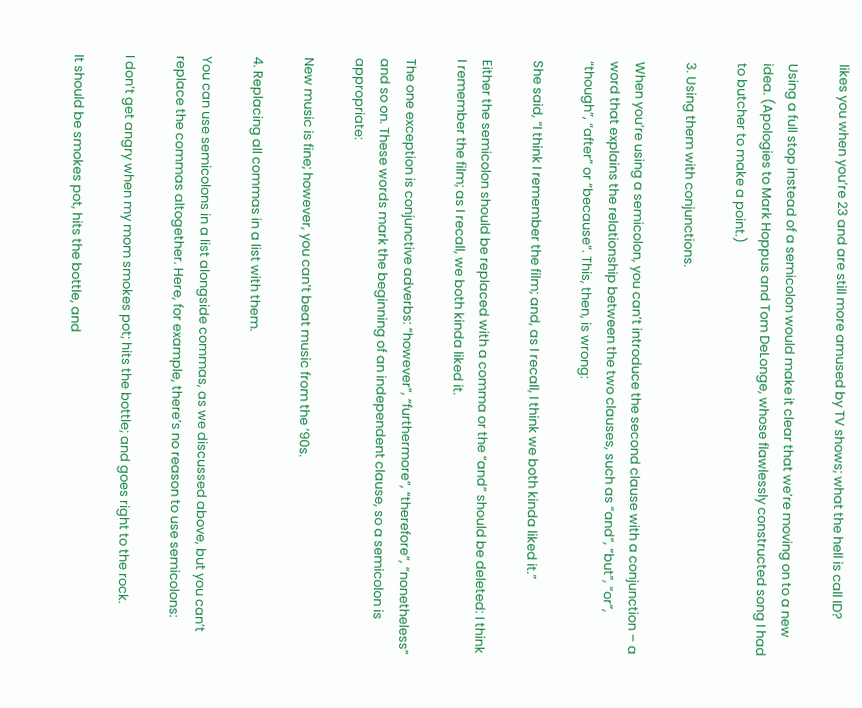likes you when you’re 23 and are still more amused by TV shows; what the hell is call ID?

Using a full stop instead of a semicolon would make it clear that we’re moving on to a new idea. (Apologies to Mark Hoppus and Tom DeLonge, whose flawlessly constructed song I had to butcher to make a point.)

3. Using them with conjunctions.

When you’re using a semicolon, you can’t introduce the second clause with a conjunction – a word that explains the relationship between the two clauses, such as “and”, “but”, “or”, “though”, “after” or “because”. This, then, is wrong:

She said, “I think I remember the film; and, as I recall, I think we both kinda liked it.”

Either the semicolon should be replaced with a comma or the “and” should be deleted: I think I remember the film; as I recall, we both kinda liked it.

The one exception is conjunctive adverbs: “however”, “furthermore”, “therefore”, “nonetheless” and so on. These words mark the beginning of an independent clause, so a semicolon is appropriate:

New music is fine; however, you can’t beat music from the ’90s.

4. Replacing all commas in a list with them.

You can use semicolons in a list alongside commas, as we discussed above, but you can’t replace the commas altogether. Here, for example, there’s no reason to use semicolons:

I don’t get angry when my mom smokes pot; hits the bottle; and goes right to the rock.

It should be smokes pot, hits the bottle, and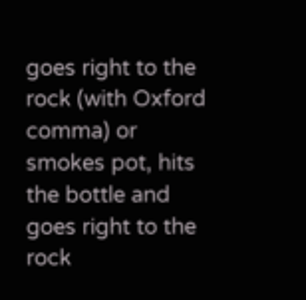goes right to the rock (with Oxford comma) or smokes pot, hits the bottle and goes right to the rock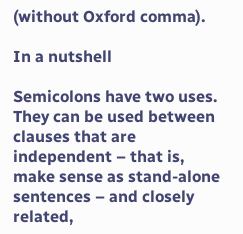(without Oxford comma).

In a nutshell

Semicolons have two uses. They can be used between clauses that are independent – that is, make sense as stand-alone sentences – and closely related,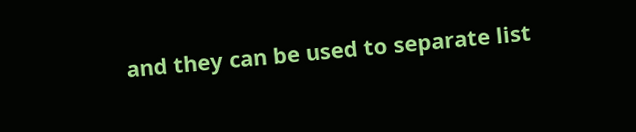and they can be used to separate list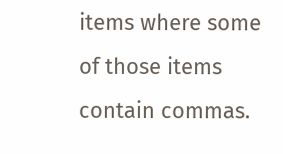items where some of those items contain commas.